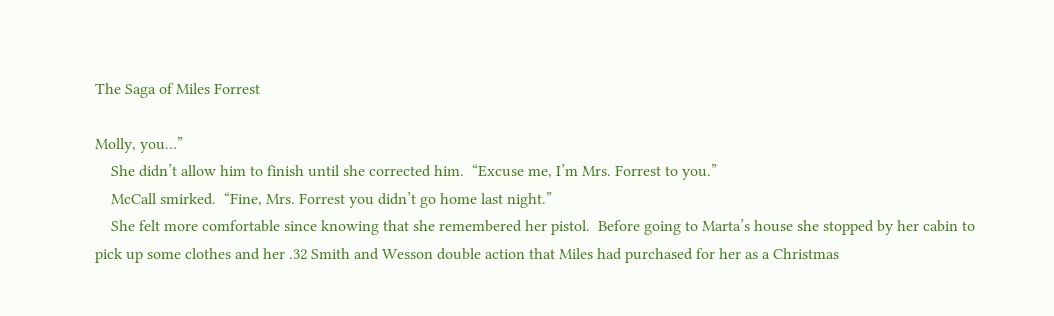The Saga of Miles Forrest

Molly, you…”
    She didn’t allow him to finish until she corrected him.  “Excuse me, I’m Mrs. Forrest to you.”
    McCall smirked.  “Fine, Mrs. Forrest you didn’t go home last night.”
    She felt more comfortable since knowing that she remembered her pistol.  Before going to Marta’s house she stopped by her cabin to pick up some clothes and her .32 Smith and Wesson double action that Miles had purchased for her as a Christmas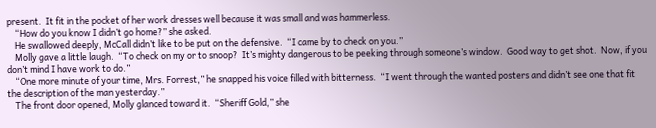present.  It fit in the pocket of her work dresses well because it was small and was hammerless.
    “How do you know I didn’t go home?” she asked.
    He swallowed deeply, McCall didn’t like to be put on the defensive.  “I came by to check on you.”
    Molly gave a little laugh.  “To check on my or to snoop?  It’s mighty dangerous to be peeking through someone’s window.  Good way to get shot.  Now, if you don’t mind I have work to do.”
    “One more minute of your time, Mrs. Forrest,” he snapped his voice filled with bitterness.  “I went through the wanted posters and didn’t see one that fit the description of the man yesterday.”
    The front door opened, Molly glanced toward it.  “Sheriff Gold,” she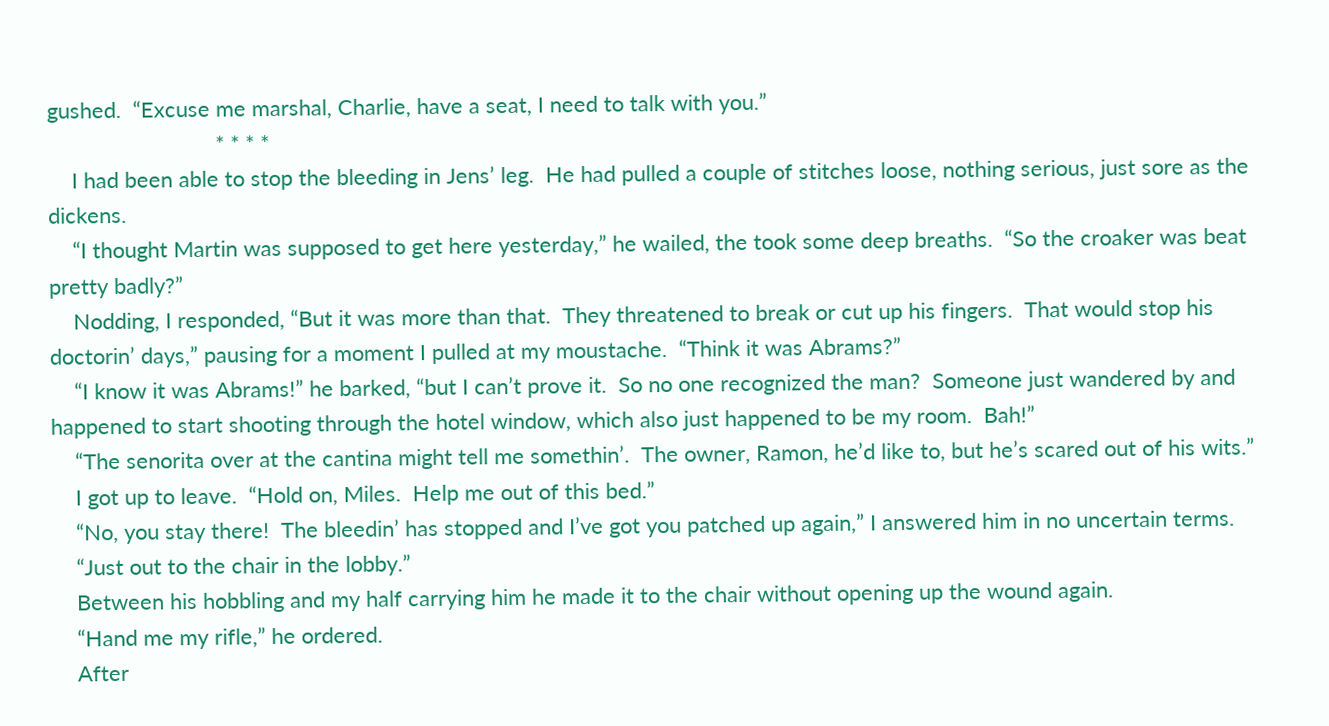gushed.  “Excuse me marshal, Charlie, have a seat, I need to talk with you.”
                            * * * *
    I had been able to stop the bleeding in Jens’ leg.  He had pulled a couple of stitches loose, nothing serious, just sore as the dickens.
    “I thought Martin was supposed to get here yesterday,” he wailed, the took some deep breaths.  “So the croaker was beat pretty badly?”
    Nodding, I responded, “But it was more than that.  They threatened to break or cut up his fingers.  That would stop his doctorin’ days,” pausing for a moment I pulled at my moustache.  “Think it was Abrams?”
    “I know it was Abrams!” he barked, “but I can’t prove it.  So no one recognized the man?  Someone just wandered by and happened to start shooting through the hotel window, which also just happened to be my room.  Bah!”
    “The senorita over at the cantina might tell me somethin’.  The owner, Ramon, he’d like to, but he’s scared out of his wits.”
    I got up to leave.  “Hold on, Miles.  Help me out of this bed.”
    “No, you stay there!  The bleedin’ has stopped and I’ve got you patched up again,” I answered him in no uncertain terms.
    “Just out to the chair in the lobby.”
    Between his hobbling and my half carrying him he made it to the chair without opening up the wound again.
    “Hand me my rifle,” he ordered.
    After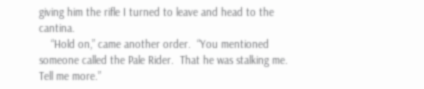giving him the rifle I turned to leave and head to the cantina.
    “Hold on,” came another order.  “You mentioned someone called the Pale Rider.  That he was stalking me.  Tell me more.”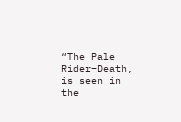“The Pale Rider–Death, is seen in the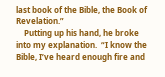last book of the Bible, the Book of Revelation.”
    Putting up his hand, he broke into my explanation.  “I know the Bible, I’ve heard enough fire and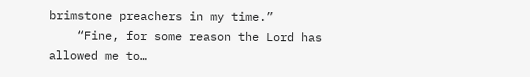brimstone preachers in my time.”
    “Fine, for some reason the Lord has allowed me to…